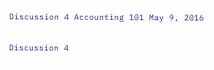Discussion 4 Accounting 101 May 9, 2016

Discussion 4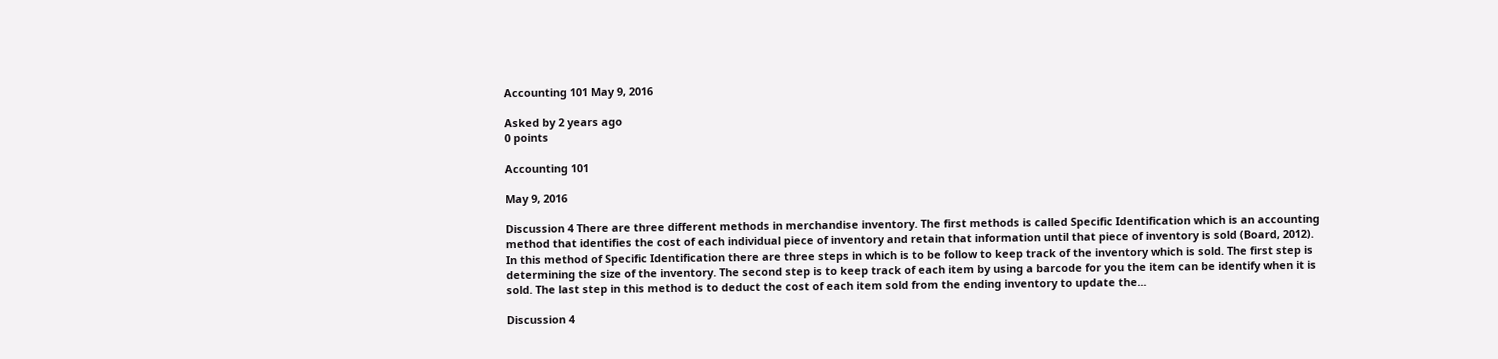Accounting 101 May 9, 2016

Asked by 2 years ago
0 points

Accounting 101

May 9, 2016

Discussion 4 There are three different methods in merchandise inventory. The first methods is called Specific Identification which is an accounting method that identifies the cost of each individual piece of inventory and retain that information until that piece of inventory is sold (Board, 2012). In this method of Specific Identification there are three steps in which is to be follow to keep track of the inventory which is sold. The first step is determining the size of the inventory. The second step is to keep track of each item by using a barcode for you the item can be identify when it is sold. The last step in this method is to deduct the cost of each item sold from the ending inventory to update the...

Discussion 4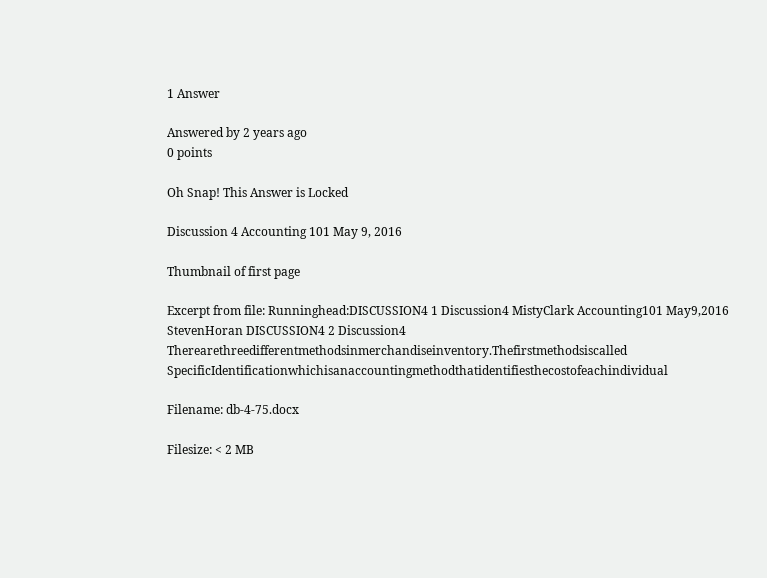1 Answer

Answered by 2 years ago
0 points

Oh Snap! This Answer is Locked

Discussion 4 Accounting 101 May 9, 2016

Thumbnail of first page

Excerpt from file: Runninghead:DISCUSSION4 1 Discussion4 MistyClark Accounting101 May9,2016 StevenHoran DISCUSSION4 2 Discussion4 Therearethreedifferentmethodsinmerchandiseinventory.Thefirstmethodsiscalled SpecificIdentificationwhichisanaccountingmethodthatidentifiesthecostofeachindividual

Filename: db-4-75.docx

Filesize: < 2 MB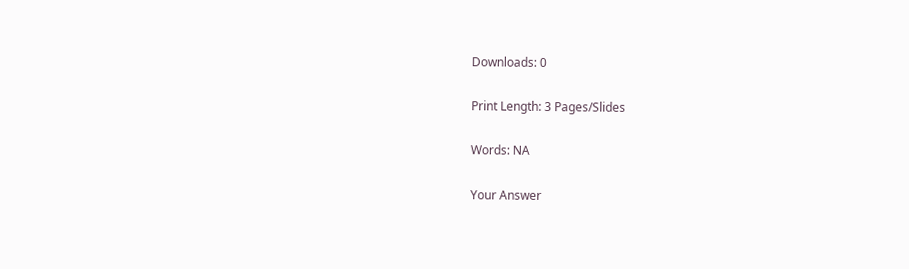Downloads: 0

Print Length: 3 Pages/Slides

Words: NA

Your Answer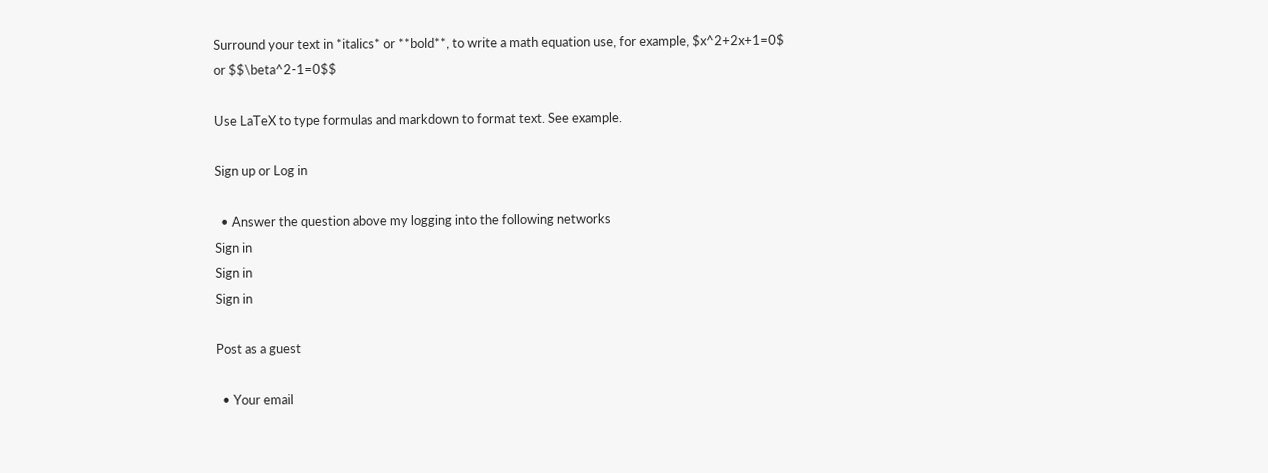Surround your text in *italics* or **bold**, to write a math equation use, for example, $x^2+2x+1=0$ or $$\beta^2-1=0$$

Use LaTeX to type formulas and markdown to format text. See example.

Sign up or Log in

  • Answer the question above my logging into the following networks
Sign in
Sign in
Sign in

Post as a guest

  • Your email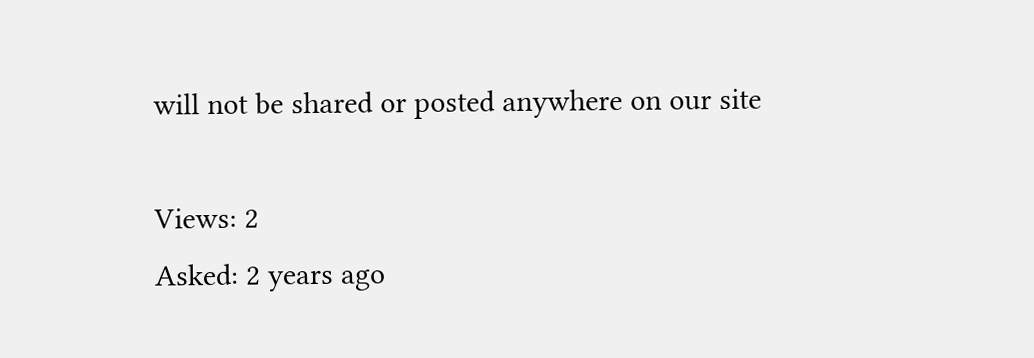will not be shared or posted anywhere on our site

Views: 2
Asked: 2 years ago